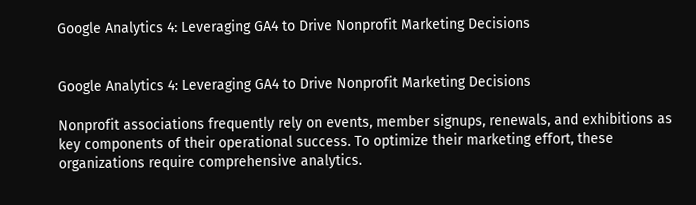Google Analytics 4: Leveraging GA4 to Drive Nonprofit Marketing Decisions


Google Analytics 4: Leveraging GA4 to Drive Nonprofit Marketing Decisions

Nonprofit associations frequently rely on events, member signups, renewals, and exhibitions as key components of their operational success. To optimize their marketing effort, these organizations require comprehensive analytics.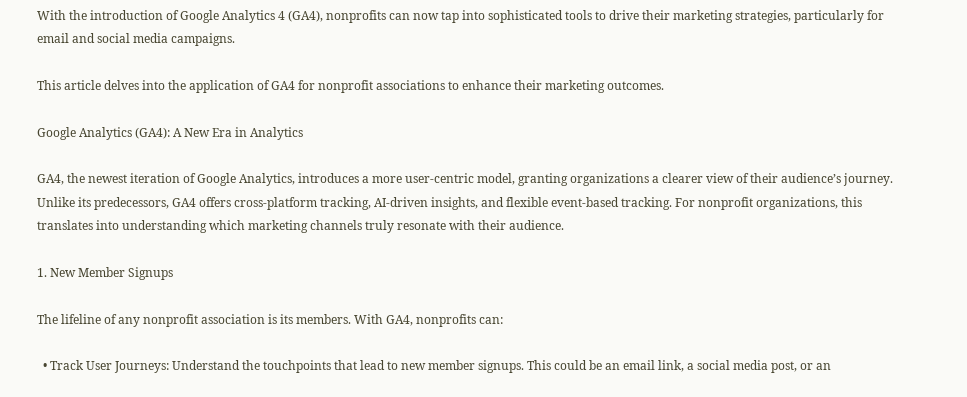With the introduction of Google Analytics 4 (GA4), nonprofits can now tap into sophisticated tools to drive their marketing strategies, particularly for email and social media campaigns.

This article delves into the application of GA4 for nonprofit associations to enhance their marketing outcomes.

Google Analytics (GA4): A New Era in Analytics

GA4, the newest iteration of Google Analytics, introduces a more user-centric model, granting organizations a clearer view of their audience’s journey. Unlike its predecessors, GA4 offers cross-platform tracking, AI-driven insights, and flexible event-based tracking. For nonprofit organizations, this translates into understanding which marketing channels truly resonate with their audience.

1. New Member Signups

The lifeline of any nonprofit association is its members. With GA4, nonprofits can:

  • Track User Journeys: Understand the touchpoints that lead to new member signups. This could be an email link, a social media post, or an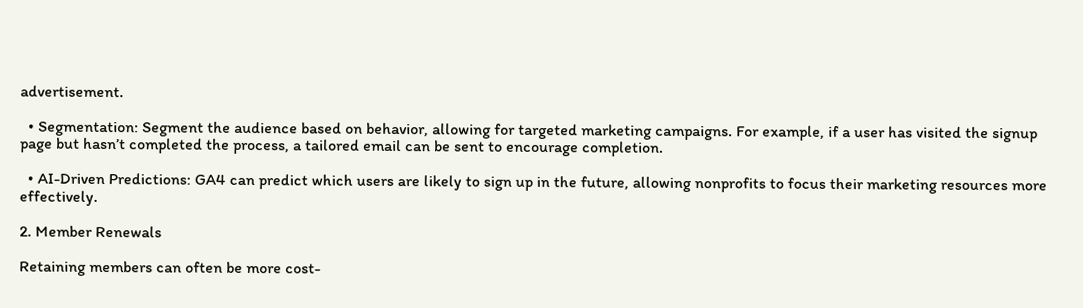advertisement.

  • Segmentation: Segment the audience based on behavior, allowing for targeted marketing campaigns. For example, if a user has visited the signup page but hasn’t completed the process, a tailored email can be sent to encourage completion.

  • AI-Driven Predictions: GA4 can predict which users are likely to sign up in the future, allowing nonprofits to focus their marketing resources more effectively.

2. Member Renewals

Retaining members can often be more cost-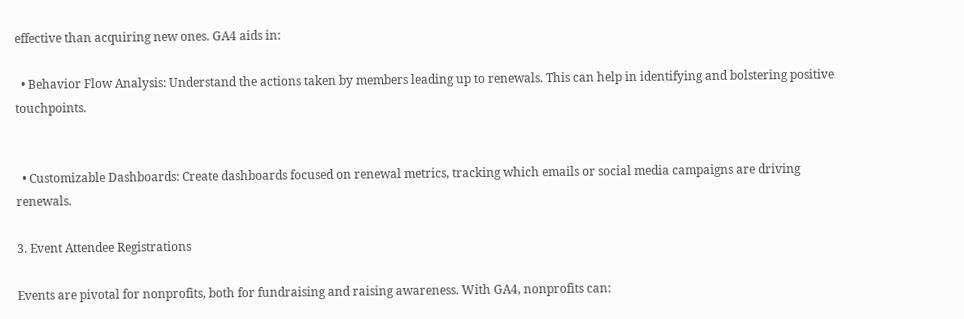effective than acquiring new ones. GA4 aids in:

  • Behavior Flow Analysis: Understand the actions taken by members leading up to renewals. This can help in identifying and bolstering positive touchpoints.


  • Customizable Dashboards: Create dashboards focused on renewal metrics, tracking which emails or social media campaigns are driving renewals.

3. Event Attendee Registrations

Events are pivotal for nonprofits, both for fundraising and raising awareness. With GA4, nonprofits can: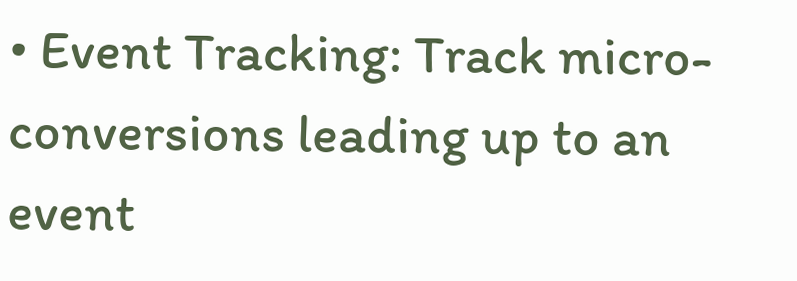• Event Tracking: Track micro-conversions leading up to an event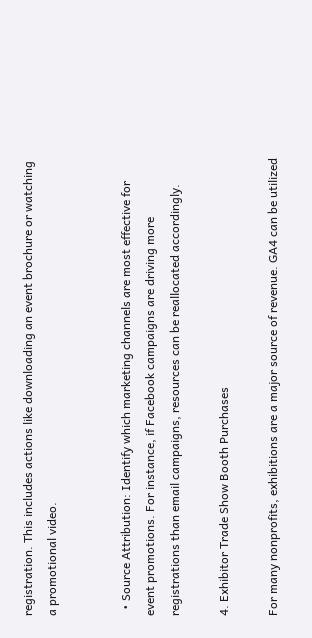registration. This includes actions like downloading an event brochure or watching a promotional video.


  • Source Attribution: Identify which marketing channels are most effective for event promotions. For instance, if Facebook campaigns are driving more registrations than email campaigns, resources can be reallocated accordingly.

4. Exhibitor Trade Show Booth Purchases

For many nonprofits, exhibitions are a major source of revenue. GA4 can be utilized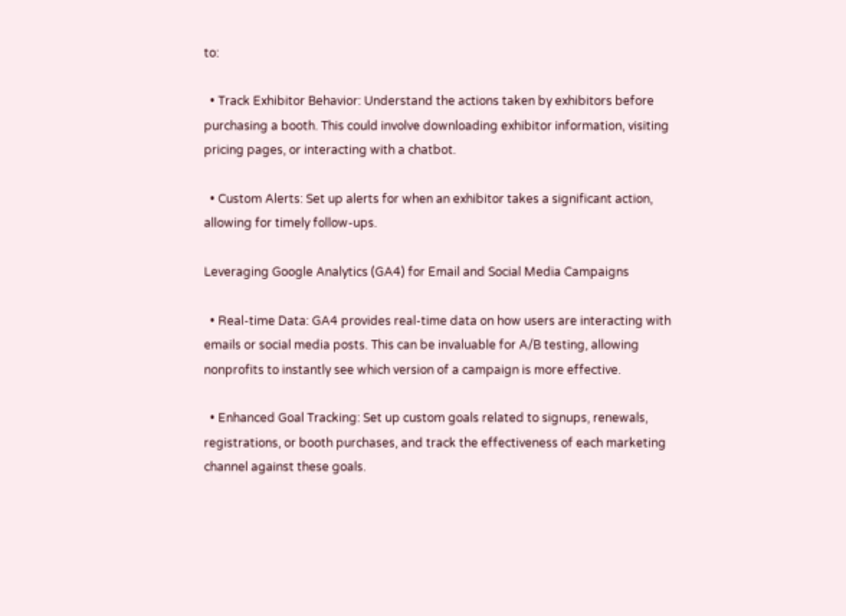to:

  • Track Exhibitor Behavior: Understand the actions taken by exhibitors before purchasing a booth. This could involve downloading exhibitor information, visiting pricing pages, or interacting with a chatbot.

  • Custom Alerts: Set up alerts for when an exhibitor takes a significant action, allowing for timely follow-ups.

Leveraging Google Analytics (GA4) for Email and Social Media Campaigns

  • Real-time Data: GA4 provides real-time data on how users are interacting with emails or social media posts. This can be invaluable for A/B testing, allowing nonprofits to instantly see which version of a campaign is more effective.

  • Enhanced Goal Tracking: Set up custom goals related to signups, renewals, registrations, or booth purchases, and track the effectiveness of each marketing channel against these goals.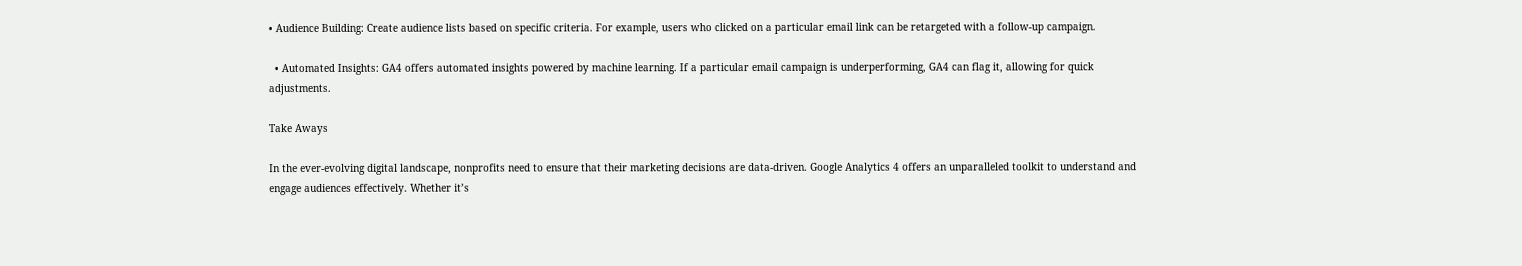• Audience Building: Create audience lists based on specific criteria. For example, users who clicked on a particular email link can be retargeted with a follow-up campaign.

  • Automated Insights: GA4 offers automated insights powered by machine learning. If a particular email campaign is underperforming, GA4 can flag it, allowing for quick adjustments.

Take Aways

In the ever-evolving digital landscape, nonprofits need to ensure that their marketing decisions are data-driven. Google Analytics 4 offers an unparalleled toolkit to understand and engage audiences effectively. Whether it’s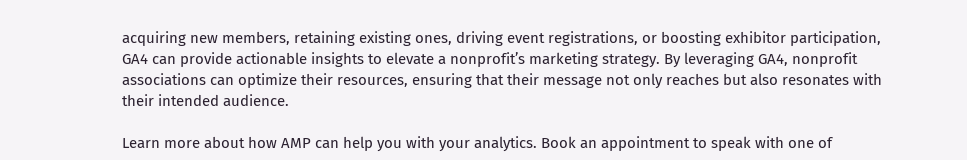acquiring new members, retaining existing ones, driving event registrations, or boosting exhibitor participation, GA4 can provide actionable insights to elevate a nonprofit’s marketing strategy. By leveraging GA4, nonprofit associations can optimize their resources, ensuring that their message not only reaches but also resonates with their intended audience.

Learn more about how AMP can help you with your analytics. Book an appointment to speak with one of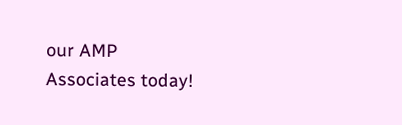our AMP Associates today!